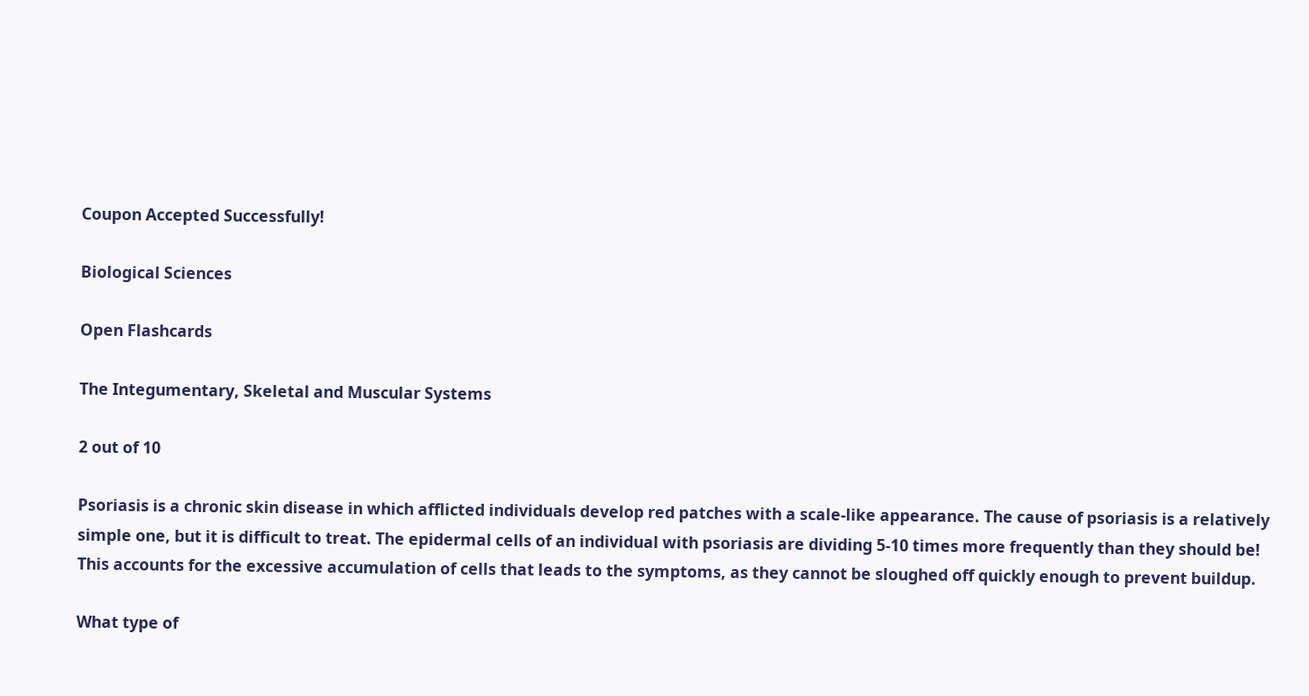Coupon Accepted Successfully!

Biological Sciences

Open Flashcards

The Integumentary, Skeletal and Muscular Systems

2 out of 10

Psoriasis is a chronic skin disease in which afflicted individuals develop red patches with a scale-like appearance. The cause of psoriasis is a relatively simple one, but it is difficult to treat. The epidermal cells of an individual with psoriasis are dividing 5-10 times more frequently than they should be! This accounts for the excessive accumulation of cells that leads to the symptoms, as they cannot be sloughed off quickly enough to prevent buildup.

What type of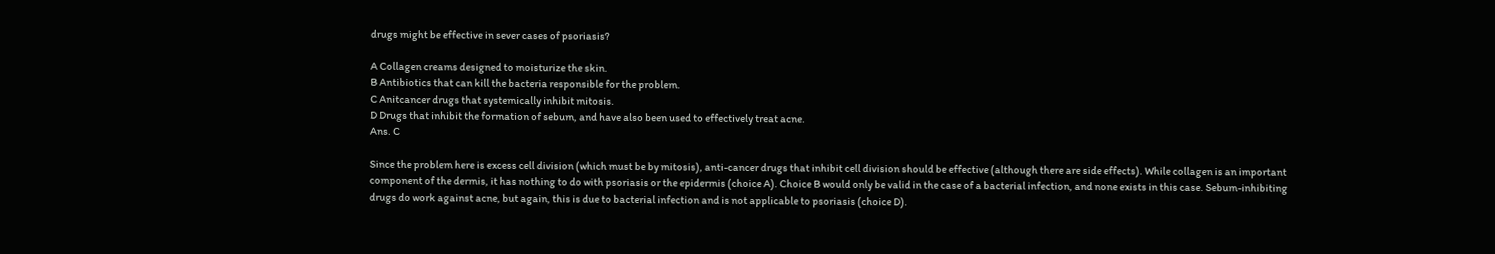drugs might be effective in sever cases of psoriasis?

A Collagen creams designed to moisturize the skin.
B Antibiotics that can kill the bacteria responsible for the problem.
C Anitcancer drugs that systemically inhibit mitosis.
D Drugs that inhibit the formation of sebum, and have also been used to effectively treat acne.
Ans. C

Since the problem here is excess cell division (which must be by mitosis), anti-cancer drugs that inhibit cell division should be effective (although there are side effects). While collagen is an important component of the dermis, it has nothing to do with psoriasis or the epidermis (choice A). Choice B would only be valid in the case of a bacterial infection, and none exists in this case. Sebum-inhibiting drugs do work against acne, but again, this is due to bacterial infection and is not applicable to psoriasis (choice D).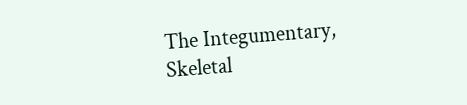The Integumentary, Skeletal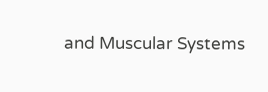and Muscular Systems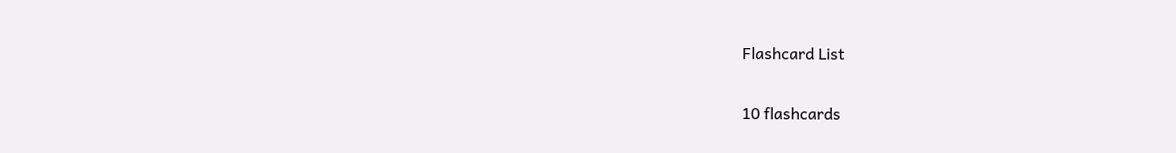Flashcard List

10 flashcards